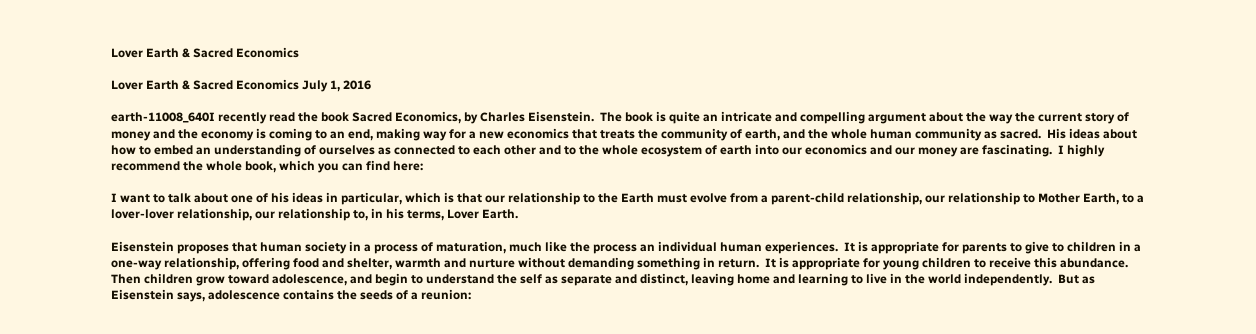Lover Earth & Sacred Economics

Lover Earth & Sacred Economics July 1, 2016

earth-11008_640I recently read the book Sacred Economics, by Charles Eisenstein.  The book is quite an intricate and compelling argument about the way the current story of money and the economy is coming to an end, making way for a new economics that treats the community of earth, and the whole human community as sacred.  His ideas about how to embed an understanding of ourselves as connected to each other and to the whole ecosystem of earth into our economics and our money are fascinating.  I highly recommend the whole book, which you can find here:

I want to talk about one of his ideas in particular, which is that our relationship to the Earth must evolve from a parent-child relationship, our relationship to Mother Earth, to a lover-lover relationship, our relationship to, in his terms, Lover Earth.

Eisenstein proposes that human society in a process of maturation, much like the process an individual human experiences.  It is appropriate for parents to give to children in a one-way relationship, offering food and shelter, warmth and nurture without demanding something in return.  It is appropriate for young children to receive this abundance.  Then children grow toward adolescence, and begin to understand the self as separate and distinct, leaving home and learning to live in the world independently.  But as Eisenstein says, adolescence contains the seeds of a reunion: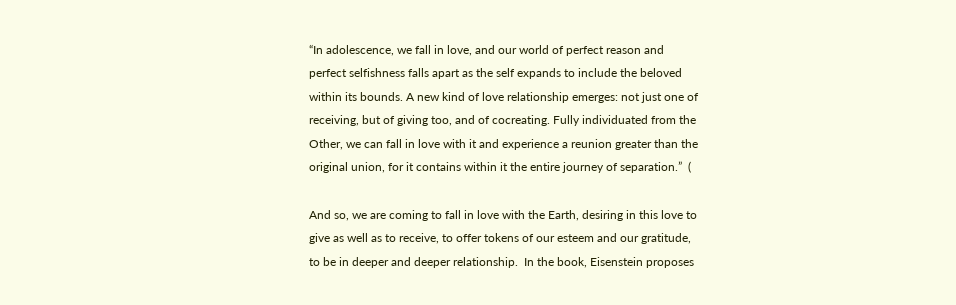“In adolescence, we fall in love, and our world of perfect reason and perfect selfishness falls apart as the self expands to include the beloved within its bounds. A new kind of love relationship emerges: not just one of receiving, but of giving too, and of cocreating. Fully individuated from the Other, we can fall in love with it and experience a reunion greater than the original union, for it contains within it the entire journey of separation.”  (

And so, we are coming to fall in love with the Earth, desiring in this love to give as well as to receive, to offer tokens of our esteem and our gratitude, to be in deeper and deeper relationship.  In the book, Eisenstein proposes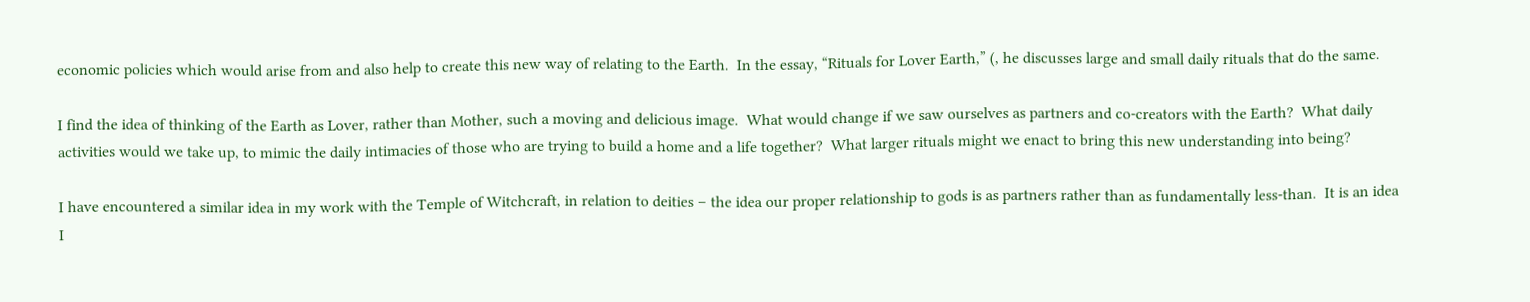economic policies which would arise from and also help to create this new way of relating to the Earth.  In the essay, “Rituals for Lover Earth,” (, he discusses large and small daily rituals that do the same.

I find the idea of thinking of the Earth as Lover, rather than Mother, such a moving and delicious image.  What would change if we saw ourselves as partners and co-creators with the Earth?  What daily activities would we take up, to mimic the daily intimacies of those who are trying to build a home and a life together?  What larger rituals might we enact to bring this new understanding into being?

I have encountered a similar idea in my work with the Temple of Witchcraft, in relation to deities – the idea our proper relationship to gods is as partners rather than as fundamentally less-than.  It is an idea I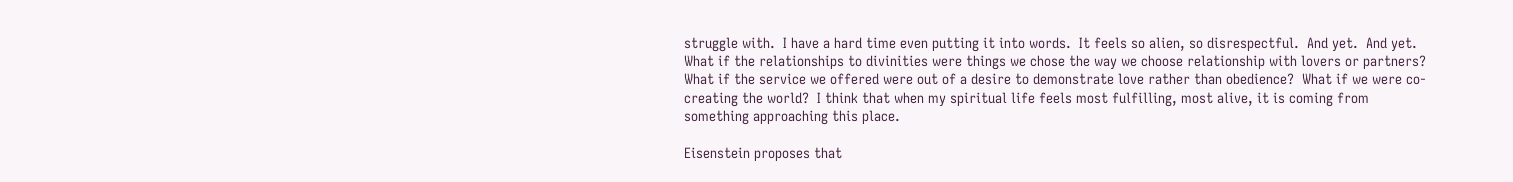struggle with.  I have a hard time even putting it into words.  It feels so alien, so disrespectful.  And yet.  And yet.  What if the relationships to divinities were things we chose the way we choose relationship with lovers or partners?  What if the service we offered were out of a desire to demonstrate love rather than obedience?  What if we were co-creating the world?  I think that when my spiritual life feels most fulfilling, most alive, it is coming from something approaching this place.

Eisenstein proposes that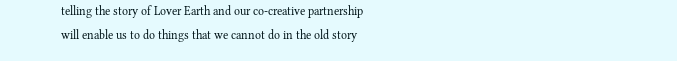telling the story of Lover Earth and our co-creative partnership will enable us to do things that we cannot do in the old story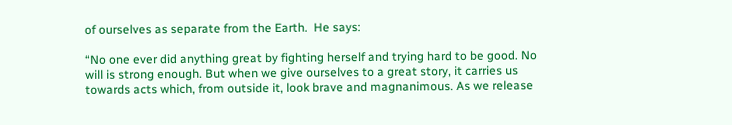of ourselves as separate from the Earth.  He says:

“No one ever did anything great by fighting herself and trying hard to be good. No will is strong enough. But when we give ourselves to a great story, it carries us towards acts which, from outside it, look brave and magnanimous. As we release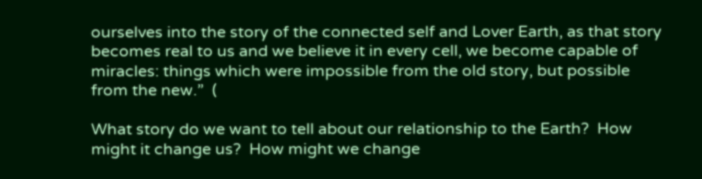ourselves into the story of the connected self and Lover Earth, as that story becomes real to us and we believe it in every cell, we become capable of miracles: things which were impossible from the old story, but possible from the new.”  (

What story do we want to tell about our relationship to the Earth?  How might it change us?  How might we change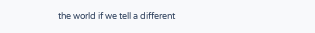the world if we tell a different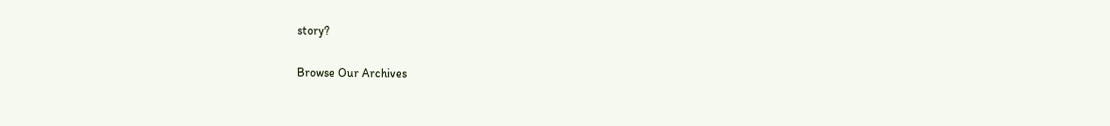story?

Browse Our Archives